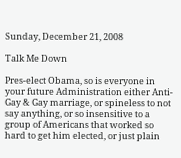Sunday, December 21, 2008

Talk Me Down

Pres-elect Obama, so is everyone in your future Administration either Anti-Gay & Gay marriage, or spineless to not say anything, or so insensitive to a group of Americans that worked so hard to get him elected, or just plain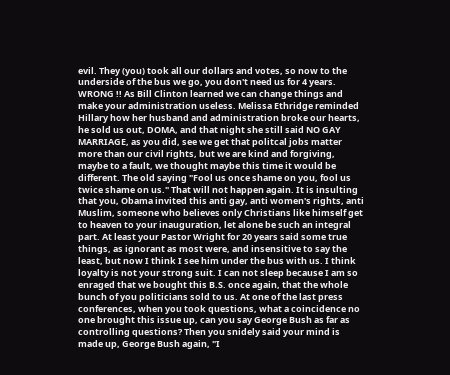evil. They (you) took all our dollars and votes, so now to the underside of the bus we go, you don't need us for 4 years. WRONG !! As Bill Clinton learned we can change things and make your administration useless. Melissa Ethridge reminded Hillary how her husband and administration broke our hearts, he sold us out, DOMA, and that night she still said NO GAY MARRIAGE, as you did, see we get that politcal jobs matter more than our civil rights, but we are kind and forgiving, maybe to a fault, we thought maybe this time it would be different. The old saying "Fool us once shame on you, fool us twice shame on us." That will not happen again. It is insulting that you, Obama invited this anti gay, anti women's rights, anti Muslim, someone who believes only Christians like himself get to heaven to your inauguration, let alone be such an integral part. At least your Pastor Wright for 20 years said some true things, as ignorant as most were, and insensitive to say the least, but now I think I see him under the bus with us. I think loyalty is not your strong suit. I can not sleep because I am so enraged that we bought this B.S. once again, that the whole bunch of you politicians sold to us. At one of the last press conferences, when you took questions, what a coincidence no one brought this issue up, can you say George Bush as far as controlling questions? Then you snidely said your mind is made up, George Bush again, "I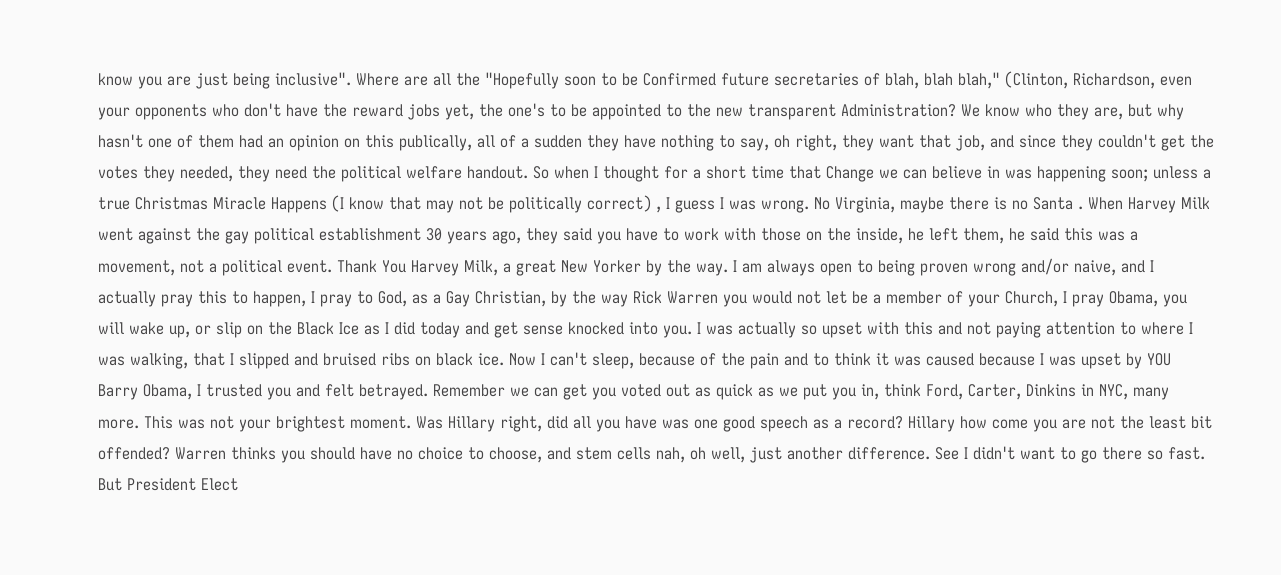know you are just being inclusive". Where are all the "Hopefully soon to be Confirmed future secretaries of blah, blah blah," (Clinton, Richardson, even your opponents who don't have the reward jobs yet, the one's to be appointed to the new transparent Administration? We know who they are, but why hasn't one of them had an opinion on this publically, all of a sudden they have nothing to say, oh right, they want that job, and since they couldn't get the votes they needed, they need the political welfare handout. So when I thought for a short time that Change we can believe in was happening soon; unless a true Christmas Miracle Happens (I know that may not be politically correct) , I guess I was wrong. No Virginia, maybe there is no Santa . When Harvey Milk went against the gay political establishment 30 years ago, they said you have to work with those on the inside, he left them, he said this was a movement, not a political event. Thank You Harvey Milk, a great New Yorker by the way. I am always open to being proven wrong and/or naive, and I actually pray this to happen, I pray to God, as a Gay Christian, by the way Rick Warren you would not let be a member of your Church, I pray Obama, you will wake up, or slip on the Black Ice as I did today and get sense knocked into you. I was actually so upset with this and not paying attention to where I was walking, that I slipped and bruised ribs on black ice. Now I can't sleep, because of the pain and to think it was caused because I was upset by YOU Barry Obama, I trusted you and felt betrayed. Remember we can get you voted out as quick as we put you in, think Ford, Carter, Dinkins in NYC, many more. This was not your brightest moment. Was Hillary right, did all you have was one good speech as a record? Hillary how come you are not the least bit offended? Warren thinks you should have no choice to choose, and stem cells nah, oh well, just another difference. See I didn't want to go there so fast. But President Elect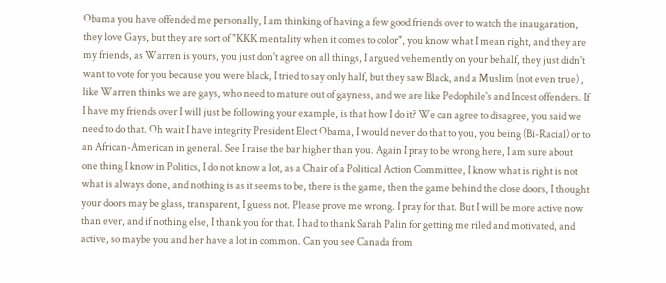Obama you have offended me personally, I am thinking of having a few good friends over to watch the inaugaration, they love Gays, but they are sort of "KKK mentality when it comes to color", you know what I mean right, and they are my friends, as Warren is yours, you just don't agree on all things, I argued vehemently on your behalf, they just didn't want to vote for you because you were black, I tried to say only half, but they saw Black, and a Muslim (not even true) , like Warren thinks we are gays, who need to mature out of gayness, and we are like Pedophile's and Incest offenders. If I have my friends over I will just be following your example, is that how I do it? We can agree to disagree, you said we need to do that. Oh wait I have integrity President Elect Obama, I would never do that to you, you being (Bi-Racial) or to an African-American in general. See I raise the bar higher than you. Again I pray to be wrong here, I am sure about one thing I know in Politics, I do not know a lot, as a Chair of a Political Action Committee, I know what is right is not what is always done, and nothing is as it seems to be, there is the game, then the game behind the close doors, I thought your doors may be glass, transparent, I guess not. Please prove me wrong. I pray for that. But I will be more active now than ever, and if nothing else, I thank you for that. I had to thank Sarah Palin for getting me riled and motivated, and active, so maybe you and her have a lot in common. Can you see Canada from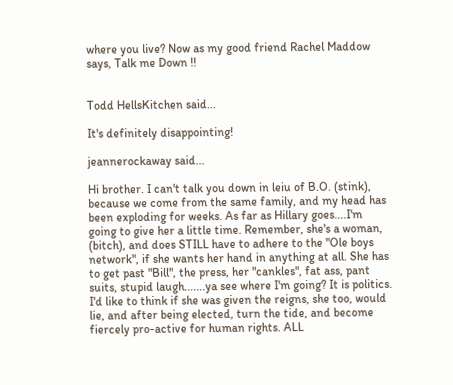where you live? Now as my good friend Rachel Maddow says, Talk me Down !!


Todd HellsKitchen said...

It's definitely disappointing!

jeannerockaway said...

Hi brother. I can't talk you down in leiu of B.O. (stink), because we come from the same family, and my head has been exploding for weeks. As far as Hillary goes....I'm going to give her a little time. Remember, she's a woman, (bitch), and does STILL have to adhere to the "Ole boys network", if she wants her hand in anything at all. She has to get past "Bill", the press, her "cankles", fat ass, pant suits, stupid laugh.......ya see where I'm going? It is politics. I'd like to think if she was given the reigns, she too, would lie, and after being elected, turn the tide, and become fiercely pro-active for human rights. ALL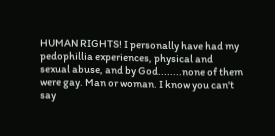HUMAN RIGHTS! I personally have had my pedophillia experiences, physical and sexual abuse, and by God........none of them were gay. Man or woman. I know you can't say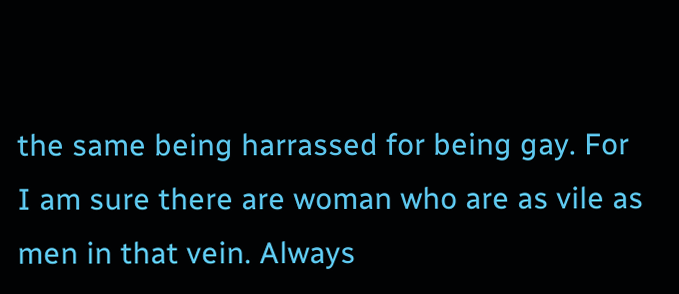the same being harrassed for being gay. For I am sure there are woman who are as vile as men in that vein. Always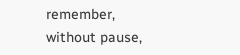remember, without pause,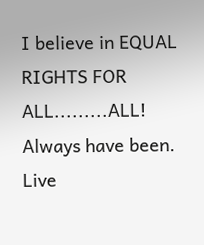I believe in EQUAL RIGHTS FOR ALL.........ALL! Always have been. Live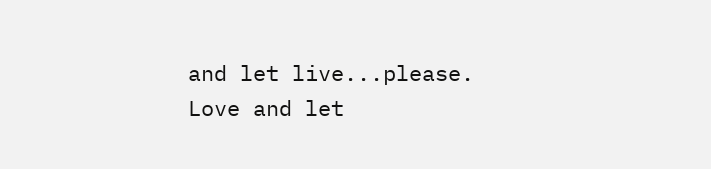and let live...please. Love and let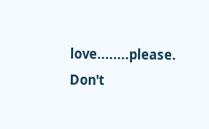love........please. Don't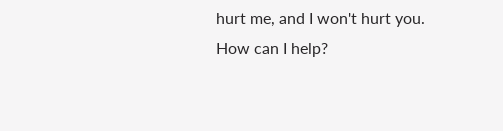hurt me, and I won't hurt you. How can I help?